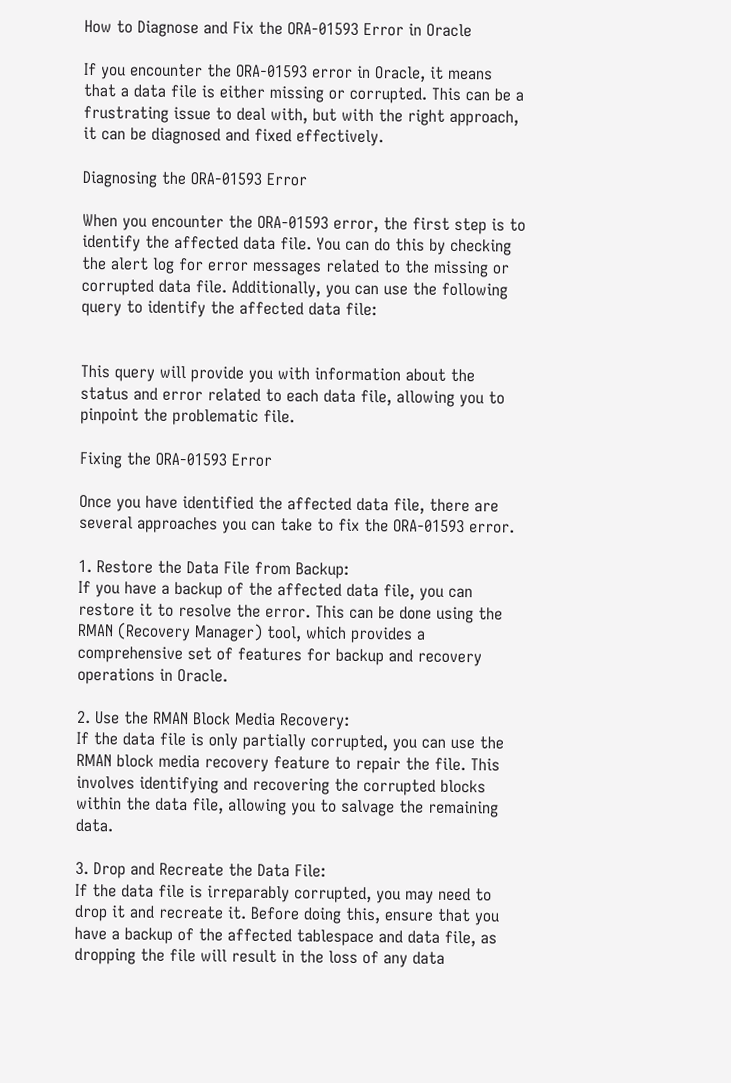How to Diagnose and Fix the ORA-01593 Error in Oracle

If you encounter the ORA-01593 error in Oracle, it means that a data file is either missing or corrupted. This can be a frustrating issue to deal with, but with the right approach, it can be diagnosed and fixed effectively.

Diagnosing the ORA-01593 Error

When you encounter the ORA-01593 error, the first step is to identify the affected data file. You can do this by checking the alert log for error messages related to the missing or corrupted data file. Additionally, you can use the following query to identify the affected data file:


This query will provide you with information about the status and error related to each data file, allowing you to pinpoint the problematic file.

Fixing the ORA-01593 Error

Once you have identified the affected data file, there are several approaches you can take to fix the ORA-01593 error.

1. Restore the Data File from Backup:
If you have a backup of the affected data file, you can restore it to resolve the error. This can be done using the RMAN (Recovery Manager) tool, which provides a comprehensive set of features for backup and recovery operations in Oracle.

2. Use the RMAN Block Media Recovery:
If the data file is only partially corrupted, you can use the RMAN block media recovery feature to repair the file. This involves identifying and recovering the corrupted blocks within the data file, allowing you to salvage the remaining data.

3. Drop and Recreate the Data File:
If the data file is irreparably corrupted, you may need to drop it and recreate it. Before doing this, ensure that you have a backup of the affected tablespace and data file, as dropping the file will result in the loss of any data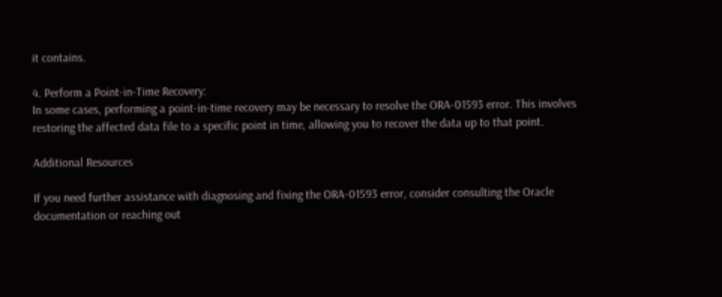it contains.

4. Perform a Point-in-Time Recovery:
In some cases, performing a point-in-time recovery may be necessary to resolve the ORA-01593 error. This involves restoring the affected data file to a specific point in time, allowing you to recover the data up to that point.

Additional Resources

If you need further assistance with diagnosing and fixing the ORA-01593 error, consider consulting the Oracle documentation or reaching out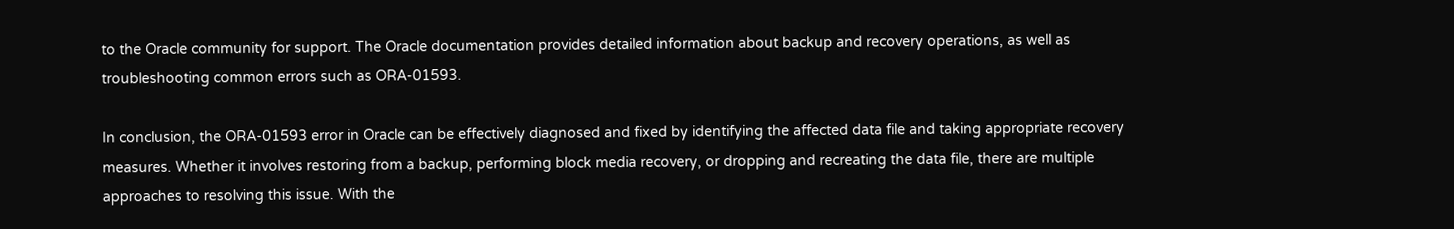to the Oracle community for support. The Oracle documentation provides detailed information about backup and recovery operations, as well as troubleshooting common errors such as ORA-01593.

In conclusion, the ORA-01593 error in Oracle can be effectively diagnosed and fixed by identifying the affected data file and taking appropriate recovery measures. Whether it involves restoring from a backup, performing block media recovery, or dropping and recreating the data file, there are multiple approaches to resolving this issue. With the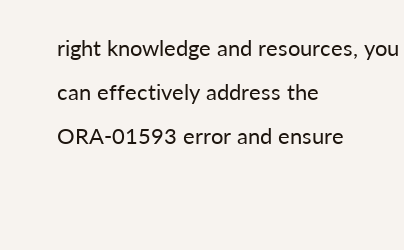right knowledge and resources, you can effectively address the ORA-01593 error and ensure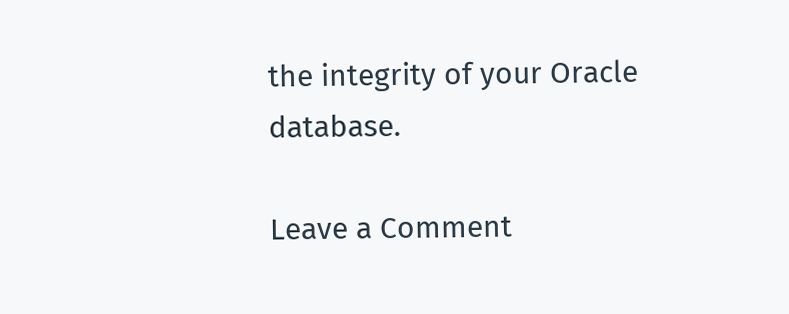the integrity of your Oracle database.

Leave a Comment